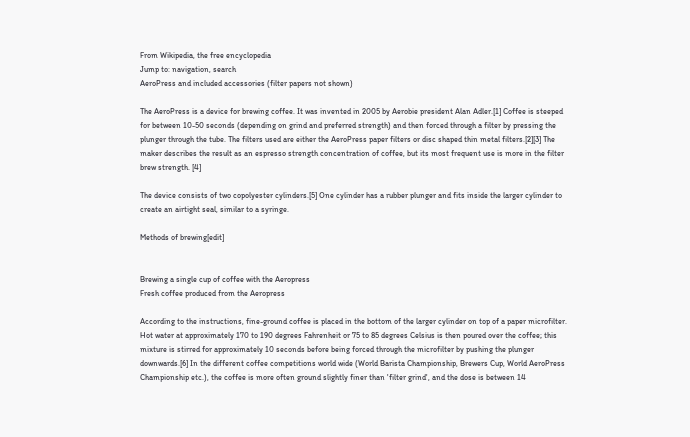From Wikipedia, the free encyclopedia
Jump to: navigation, search
AeroPress and included accessories (filter papers not shown)

The AeroPress is a device for brewing coffee. It was invented in 2005 by Aerobie president Alan Adler.[1] Coffee is steeped for between 10-50 seconds (depending on grind and preferred strength) and then forced through a filter by pressing the plunger through the tube. The filters used are either the AeroPress paper filters or disc shaped thin metal filters.[2][3] The maker describes the result as an espresso strength concentration of coffee, but its most frequent use is more in the filter brew strength. [4]

The device consists of two copolyester cylinders.[5] One cylinder has a rubber plunger and fits inside the larger cylinder to create an airtight seal, similar to a syringe.

Methods of brewing[edit]


Brewing a single cup of coffee with the Aeropress
Fresh coffee produced from the Aeropress

According to the instructions, fine-ground coffee is placed in the bottom of the larger cylinder on top of a paper microfilter. Hot water at approximately 170 to 190 degrees Fahrenheit or 75 to 85 degrees Celsius is then poured over the coffee; this mixture is stirred for approximately 10 seconds before being forced through the microfilter by pushing the plunger downwards.[6] In the different coffee competitions world wide (World Barista Championship, Brewers Cup, World AeroPress Championship etc.), the coffee is more often ground slightly finer than 'filter grind', and the dose is between 14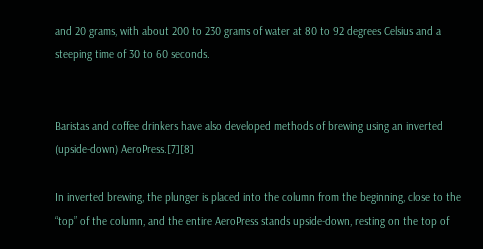and 20 grams, with about 200 to 230 grams of water at 80 to 92 degrees Celsius and a steeping time of 30 to 60 seconds.


Baristas and coffee drinkers have also developed methods of brewing using an inverted (upside-down) AeroPress.[7][8]

In inverted brewing, the plunger is placed into the column from the beginning, close to the “top” of the column, and the entire AeroPress stands upside-down, resting on the top of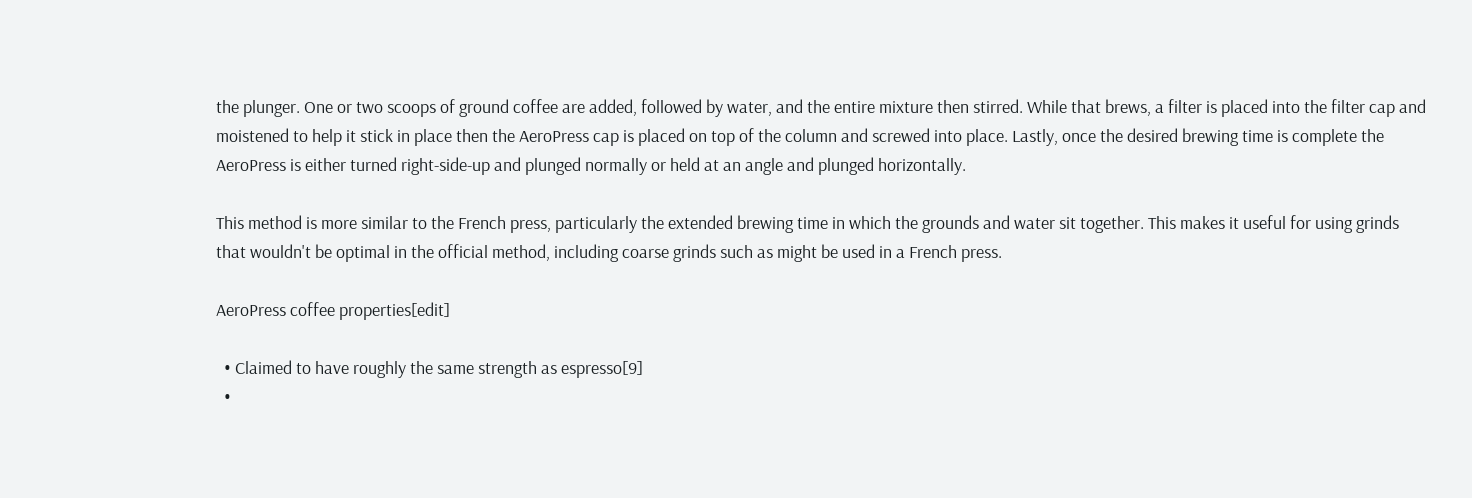the plunger. One or two scoops of ground coffee are added, followed by water, and the entire mixture then stirred. While that brews, a filter is placed into the filter cap and moistened to help it stick in place then the AeroPress cap is placed on top of the column and screwed into place. Lastly, once the desired brewing time is complete the AeroPress is either turned right-side-up and plunged normally or held at an angle and plunged horizontally.

This method is more similar to the French press, particularly the extended brewing time in which the grounds and water sit together. This makes it useful for using grinds that wouldn't be optimal in the official method, including coarse grinds such as might be used in a French press.

AeroPress coffee properties[edit]

  • Claimed to have roughly the same strength as espresso[9]
  •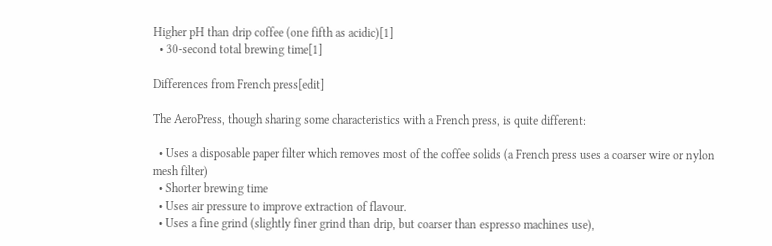Higher pH than drip coffee (one fifth as acidic)[1]
  • 30-second total brewing time[1]

Differences from French press[edit]

The AeroPress, though sharing some characteristics with a French press, is quite different:

  • Uses a disposable paper filter which removes most of the coffee solids (a French press uses a coarser wire or nylon mesh filter)
  • Shorter brewing time
  • Uses air pressure to improve extraction of flavour.
  • Uses a fine grind (slightly finer grind than drip, but coarser than espresso machines use),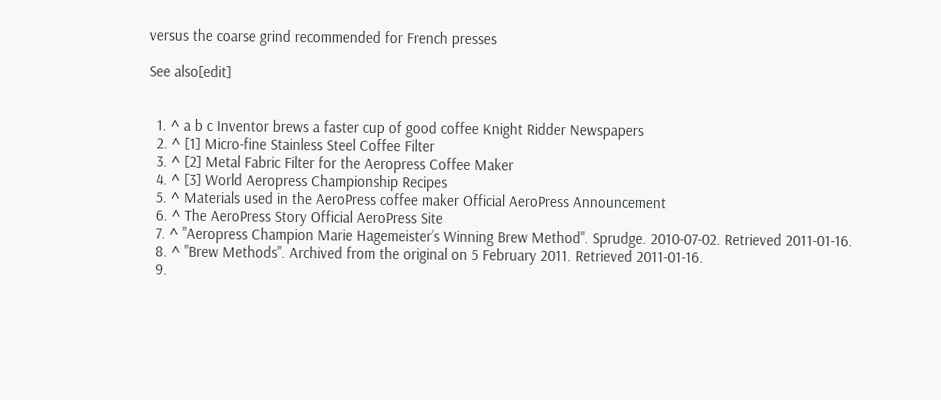versus the coarse grind recommended for French presses

See also[edit]


  1. ^ a b c Inventor brews a faster cup of good coffee Knight Ridder Newspapers
  2. ^ [1] Micro-fine Stainless Steel Coffee Filter
  3. ^ [2] Metal Fabric Filter for the Aeropress Coffee Maker
  4. ^ [3] World Aeropress Championship Recipes
  5. ^ Materials used in the AeroPress coffee maker Official AeroPress Announcement
  6. ^ The AeroPress Story Official AeroPress Site
  7. ^ "Aeropress Champion Marie Hagemeister’s Winning Brew Method". Sprudge. 2010-07-02. Retrieved 2011-01-16.
  8. ^ "Brew Methods". Archived from the original on 5 February 2011. Retrieved 2011-01-16.
  9.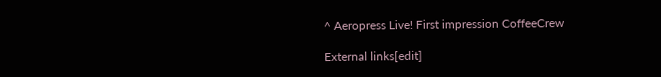^ Aeropress Live! First impression CoffeeCrew

External links[edit]